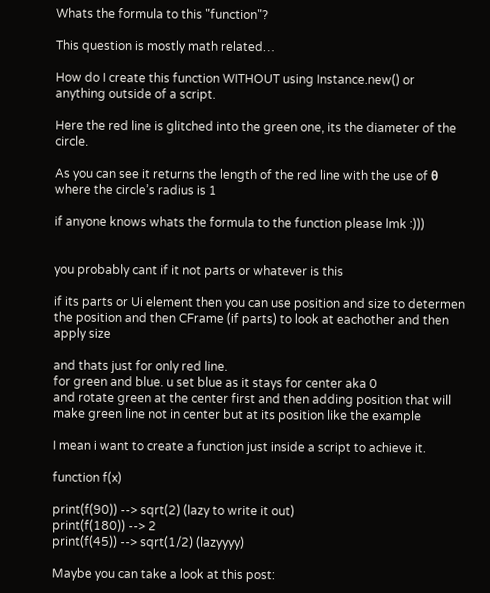Whats the formula to this "function"?

This question is mostly math related…

How do I create this function WITHOUT using Instance.new() or anything outside of a script.

Here the red line is glitched into the green one, its the diameter of the circle.

As you can see it returns the length of the red line with the use of θ where the circle’s radius is 1

if anyone knows whats the formula to the function please lmk :)))


you probably cant if it not parts or whatever is this

if its parts or Ui element then you can use position and size to determen the position and then CFrame (if parts) to look at eachother and then apply size

and thats just for only red line.
for green and blue. u set blue as it stays for center aka 0
and rotate green at the center first and then adding position that will make green line not in center but at its position like the example

I mean i want to create a function just inside a script to achieve it.

function f(x)

print(f(90)) --> sqrt(2) (lazy to write it out)
print(f(180)) --> 2
print(f(45)) --> sqrt(1/2) (lazyyyy)

Maybe you can take a look at this post: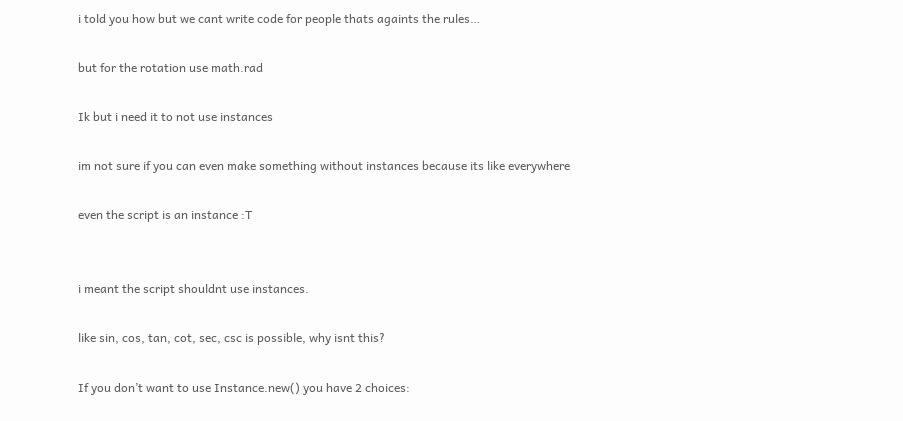i told you how but we cant write code for people thats againts the rules…

but for the rotation use math.rad

Ik but i need it to not use instances

im not sure if you can even make something without instances because its like everywhere

even the script is an instance :T


i meant the script shouldnt use instances.

like sin, cos, tan, cot, sec, csc is possible, why isnt this?

If you don’t want to use Instance.new() you have 2 choices: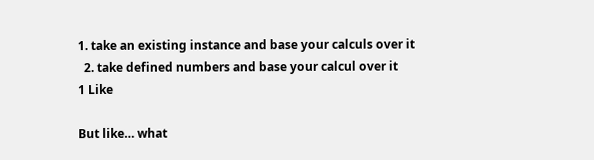1. take an existing instance and base your calculs over it
  2. take defined numbers and base your calcul over it
1 Like

But like… what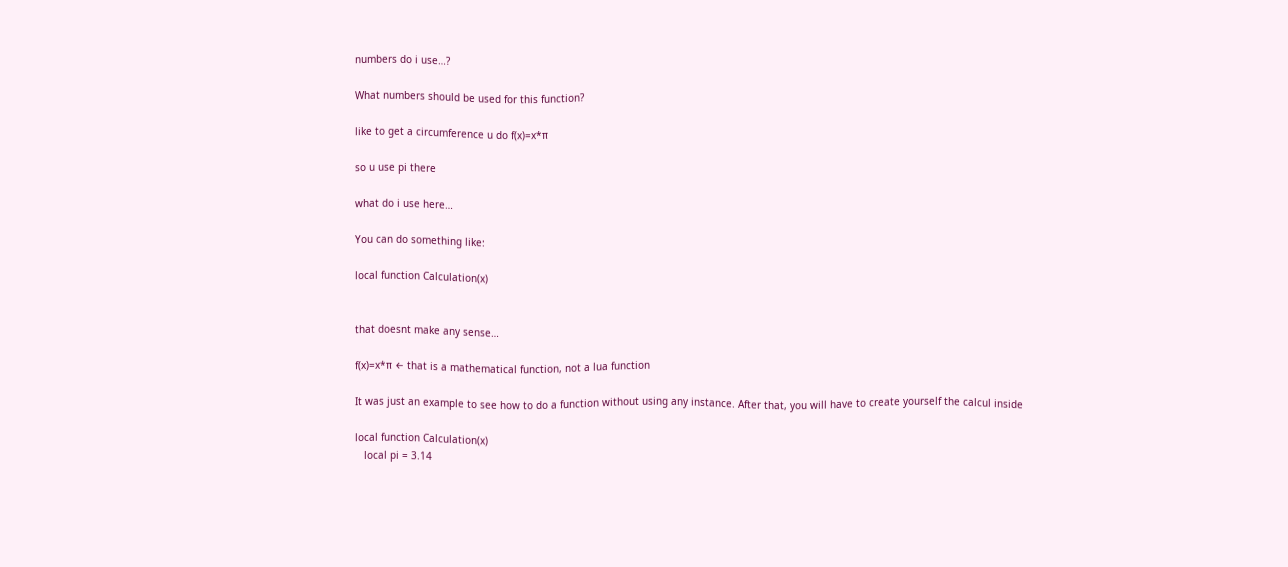numbers do i use…?

What numbers should be used for this function?

like to get a circumference u do f(x)=x*π

so u use pi there

what do i use here…

You can do something like:

local function Calculation(x)


that doesnt make any sense…

f(x)=x*π ← that is a mathematical function, not a lua function

It was just an example to see how to do a function without using any instance. After that, you will have to create yourself the calcul inside

local function Calculation(x)
   local pi = 3.14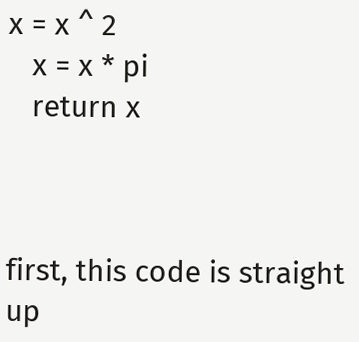x = x ^ 2
   x = x * pi
   return x



first, this code is straight up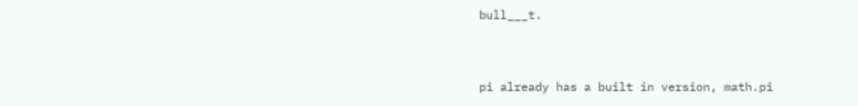bull___t.


pi already has a built in version, math.pi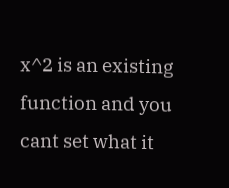x^2 is an existing function and you cant set what it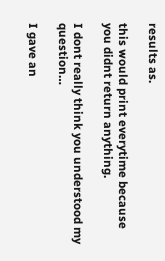results as.

this would print everytime because you didnt return anything.

I dont really think you understood my question…

I gave an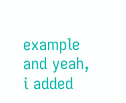example and yeah, i added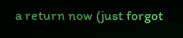a return now (just forgot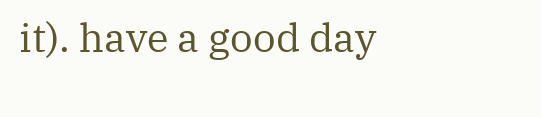it). have a good day